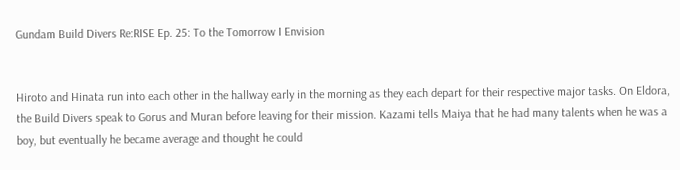Gundam Build Divers Re:RISE Ep. 25: To the Tomorrow I Envision


Hiroto and Hinata run into each other in the hallway early in the morning as they each depart for their respective major tasks. On Eldora, the Build Divers speak to Gorus and Muran before leaving for their mission. Kazami tells Maiya that he had many talents when he was a boy, but eventually he became average and thought he could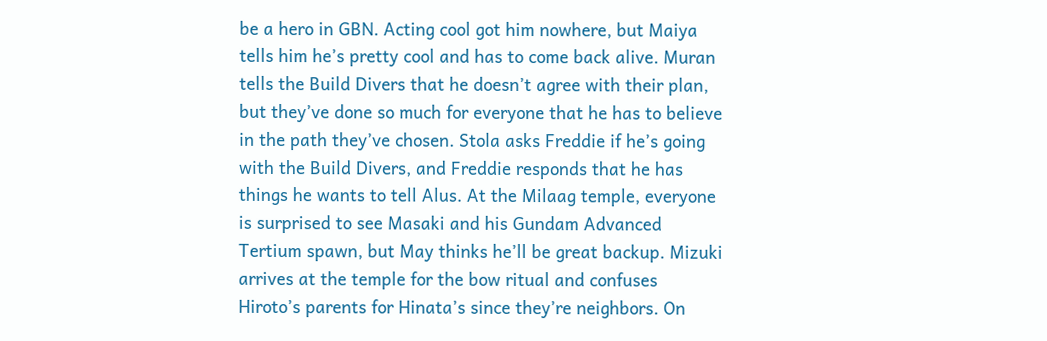be a hero in GBN. Acting cool got him nowhere, but Maiya tells him he’s pretty cool and has to come back alive. Muran tells the Build Divers that he doesn’t agree with their plan, but they’ve done so much for everyone that he has to believe in the path they’ve chosen. Stola asks Freddie if he’s going with the Build Divers, and Freddie responds that he has things he wants to tell Alus. At the Milaag temple, everyone is surprised to see Masaki and his Gundam Advanced Tertium spawn, but May thinks he’ll be great backup. Mizuki arrives at the temple for the bow ritual and confuses Hiroto’s parents for Hinata’s since they’re neighbors. On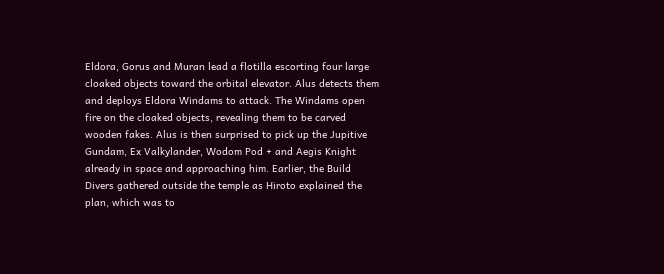Eldora, Gorus and Muran lead a flotilla escorting four large cloaked objects toward the orbital elevator. Alus detects them and deploys Eldora Windams to attack. The Windams open fire on the cloaked objects, revealing them to be carved wooden fakes. Alus is then surprised to pick up the Jupitive Gundam, Ex Valkylander, Wodom Pod + and Aegis Knight already in space and approaching him. Earlier, the Build Divers gathered outside the temple as Hiroto explained the plan, which was to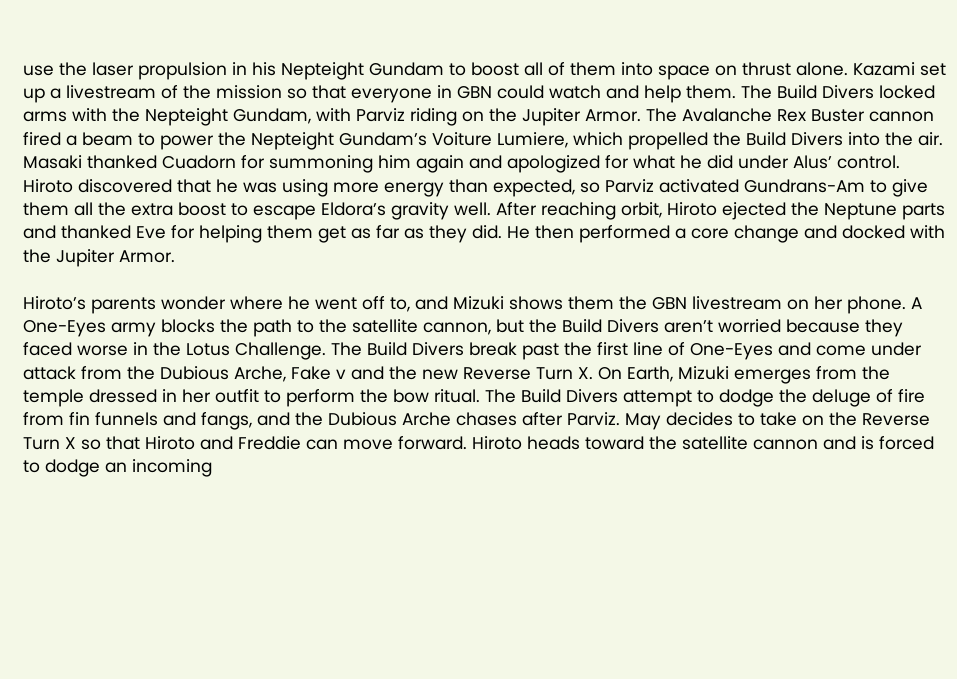use the laser propulsion in his Nepteight Gundam to boost all of them into space on thrust alone. Kazami set up a livestream of the mission so that everyone in GBN could watch and help them. The Build Divers locked arms with the Nepteight Gundam, with Parviz riding on the Jupiter Armor. The Avalanche Rex Buster cannon fired a beam to power the Nepteight Gundam’s Voiture Lumiere, which propelled the Build Divers into the air. Masaki thanked Cuadorn for summoning him again and apologized for what he did under Alus’ control. Hiroto discovered that he was using more energy than expected, so Parviz activated Gundrans-Am to give them all the extra boost to escape Eldora’s gravity well. After reaching orbit, Hiroto ejected the Neptune parts and thanked Eve for helping them get as far as they did. He then performed a core change and docked with the Jupiter Armor.

Hiroto’s parents wonder where he went off to, and Mizuki shows them the GBN livestream on her phone. A One-Eyes army blocks the path to the satellite cannon, but the Build Divers aren’t worried because they faced worse in the Lotus Challenge. The Build Divers break past the first line of One-Eyes and come under attack from the Dubious Arche, Fake v and the new Reverse Turn X. On Earth, Mizuki emerges from the temple dressed in her outfit to perform the bow ritual. The Build Divers attempt to dodge the deluge of fire from fin funnels and fangs, and the Dubious Arche chases after Parviz. May decides to take on the Reverse Turn X so that Hiroto and Freddie can move forward. Hiroto heads toward the satellite cannon and is forced to dodge an incoming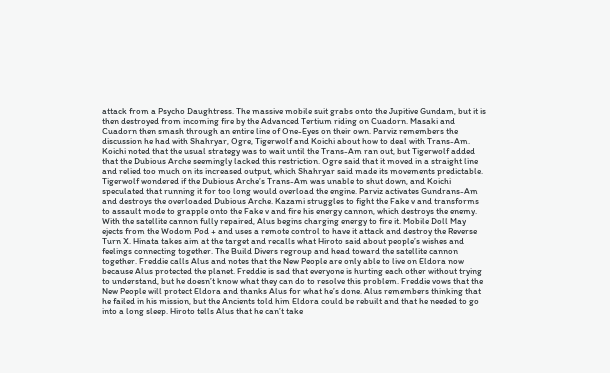attack from a Psycho Daughtress. The massive mobile suit grabs onto the Jupitive Gundam, but it is then destroyed from incoming fire by the Advanced Tertium riding on Cuadorn. Masaki and Cuadorn then smash through an entire line of One-Eyes on their own. Parviz remembers the discussion he had with Shahryar, Ogre, Tigerwolf and Koichi about how to deal with Trans-Am. Koichi noted that the usual strategy was to wait until the Trans-Am ran out, but Tigerwolf added that the Dubious Arche seemingly lacked this restriction. Ogre said that it moved in a straight line and relied too much on its increased output, which Shahryar said made its movements predictable. Tigerwolf wondered if the Dubious Arche’s Trans-Am was unable to shut down, and Koichi speculated that running it for too long would overload the engine. Parviz activates Gundrans-Am and destroys the overloaded Dubious Arche. Kazami struggles to fight the Fake v and transforms to assault mode to grapple onto the Fake v and fire his energy cannon, which destroys the enemy. With the satellite cannon fully repaired, Alus begins charging energy to fire it. Mobile Doll May ejects from the Wodom Pod + and uses a remote control to have it attack and destroy the Reverse Turn X. Hinata takes aim at the target and recalls what Hiroto said about people’s wishes and feelings connecting together. The Build Divers regroup and head toward the satellite cannon together. Freddie calls Alus and notes that the New People are only able to live on Eldora now because Alus protected the planet. Freddie is sad that everyone is hurting each other without trying to understand, but he doesn’t know what they can do to resolve this problem. Freddie vows that the New People will protect Eldora and thanks Alus for what he’s done. Alus remembers thinking that he failed in his mission, but the Ancients told him Eldora could be rebuilt and that he needed to go into a long sleep. Hiroto tells Alus that he can’t take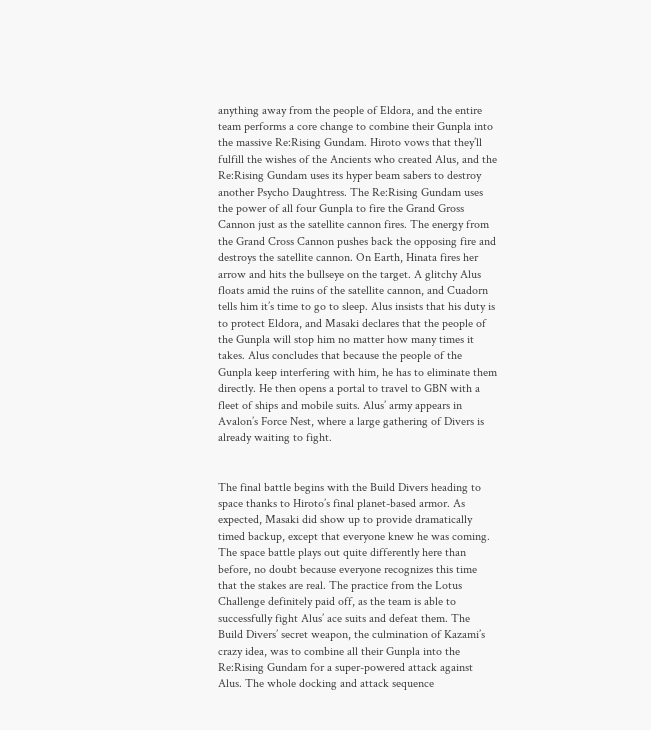anything away from the people of Eldora, and the entire team performs a core change to combine their Gunpla into the massive Re:Rising Gundam. Hiroto vows that they’ll fulfill the wishes of the Ancients who created Alus, and the Re:Rising Gundam uses its hyper beam sabers to destroy another Psycho Daughtress. The Re:Rising Gundam uses the power of all four Gunpla to fire the Grand Gross Cannon just as the satellite cannon fires. The energy from the Grand Cross Cannon pushes back the opposing fire and destroys the satellite cannon. On Earth, Hinata fires her arrow and hits the bullseye on the target. A glitchy Alus floats amid the ruins of the satellite cannon, and Cuadorn tells him it’s time to go to sleep. Alus insists that his duty is to protect Eldora, and Masaki declares that the people of the Gunpla will stop him no matter how many times it takes. Alus concludes that because the people of the Gunpla keep interfering with him, he has to eliminate them directly. He then opens a portal to travel to GBN with a fleet of ships and mobile suits. Alus’ army appears in Avalon’s Force Nest, where a large gathering of Divers is already waiting to fight.


The final battle begins with the Build Divers heading to space thanks to Hiroto’s final planet-based armor. As expected, Masaki did show up to provide dramatically timed backup, except that everyone knew he was coming. The space battle plays out quite differently here than before, no doubt because everyone recognizes this time that the stakes are real. The practice from the Lotus Challenge definitely paid off, as the team is able to successfully fight Alus’ ace suits and defeat them. The Build Divers’ secret weapon, the culmination of Kazami’s crazy idea, was to combine all their Gunpla into the Re:Rising Gundam for a super-powered attack against Alus. The whole docking and attack sequence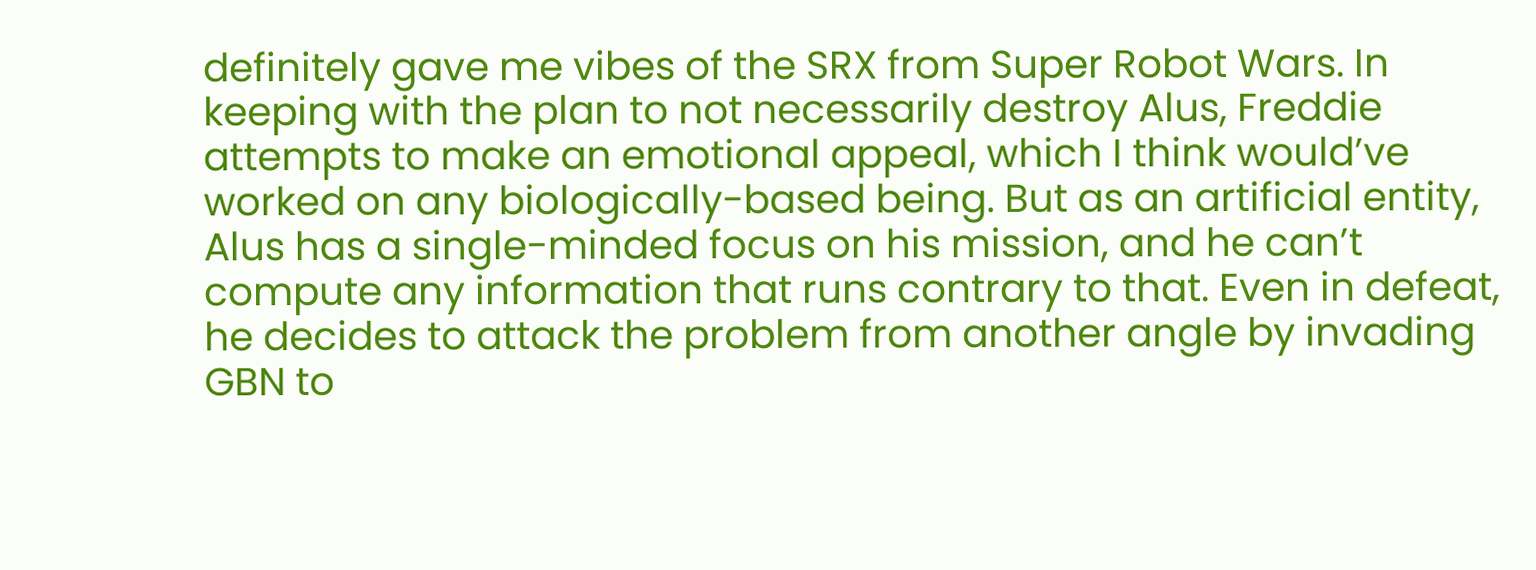definitely gave me vibes of the SRX from Super Robot Wars. In keeping with the plan to not necessarily destroy Alus, Freddie attempts to make an emotional appeal, which I think would’ve worked on any biologically-based being. But as an artificial entity, Alus has a single-minded focus on his mission, and he can’t compute any information that runs contrary to that. Even in defeat, he decides to attack the problem from another angle by invading GBN to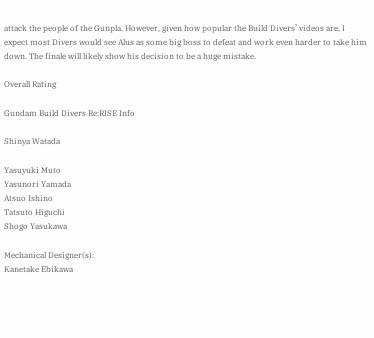attack the people of the Gunpla. However, given how popular the Build Divers’ videos are, I expect most Divers would see Alus as some big boss to defeat and work even harder to take him down. The finale will likely show his decision to be a huge mistake.

Overall Rating

Gundam Build Divers Re:RISE Info

Shinya Watada

Yasuyuki Muto
Yasunori Yamada
Atsuo Ishino
Tatsuto Higuchi
Shogo Yasukawa

Mechanical Designer(s):
Kanetake Ebikawa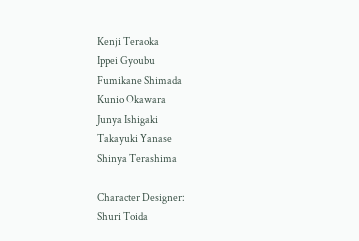Kenji Teraoka
Ippei Gyoubu
Fumikane Shimada
Kunio Okawara
Junya Ishigaki
Takayuki Yanase
Shinya Terashima

Character Designer:
Shuri Toida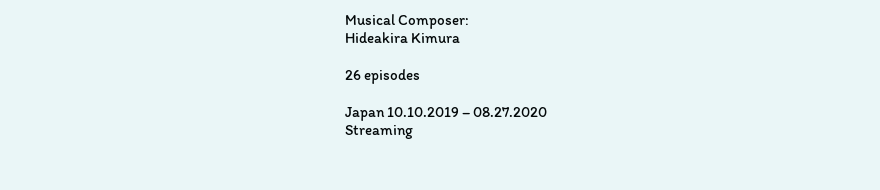Musical Composer:
Hideakira Kimura

26 episodes

Japan 10.10.2019 – 08.27.2020
Streaming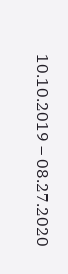10.10.2019 – 08.27.2020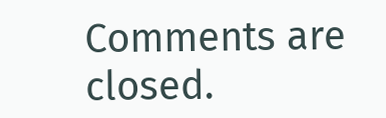Comments are closed.